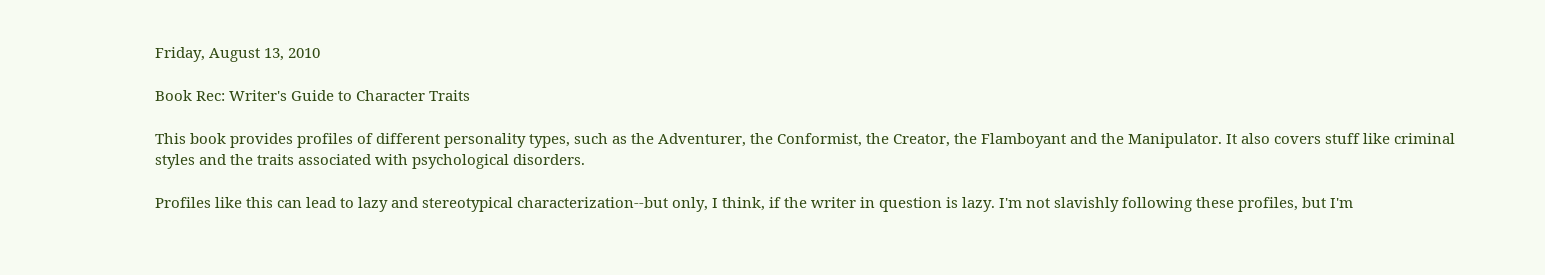Friday, August 13, 2010

Book Rec: Writer's Guide to Character Traits

This book provides profiles of different personality types, such as the Adventurer, the Conformist, the Creator, the Flamboyant and the Manipulator. It also covers stuff like criminal styles and the traits associated with psychological disorders.

Profiles like this can lead to lazy and stereotypical characterization--but only, I think, if the writer in question is lazy. I'm not slavishly following these profiles, but I'm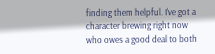finding them helpful. I've got a character brewing right now who owes a good deal to both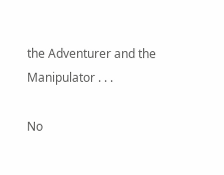the Adventurer and the Manipulator . . .

No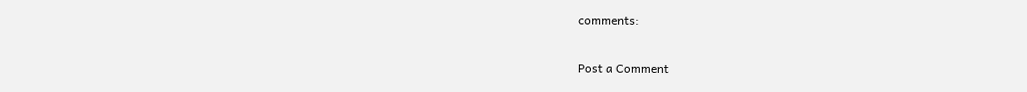comments:

Post a Comment